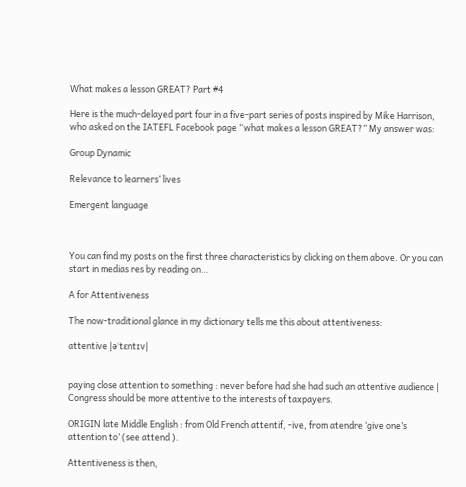What makes a lesson GREAT? Part #4

Here is the much-delayed part four in a five-part series of posts inspired by Mike Harrison, who asked on the IATEFL Facebook page “what makes a lesson GREAT?” My answer was:

Group Dynamic

Relevance to learners’ lives

Emergent language



You can find my posts on the first three characteristics by clicking on them above. Or you can start in medias res by reading on…

A for Attentiveness

The now-traditional glance in my dictionary tells me this about attentiveness:

attentive |əˈtɛntɪv|


paying close attention to something : never before had she had such an attentive audience | Congress should be more attentive to the interests of taxpayers.

ORIGIN late Middle English : from Old French attentif, -ive, from atendre ‘give one’s attention to’ (see attend ).

Attentiveness is then,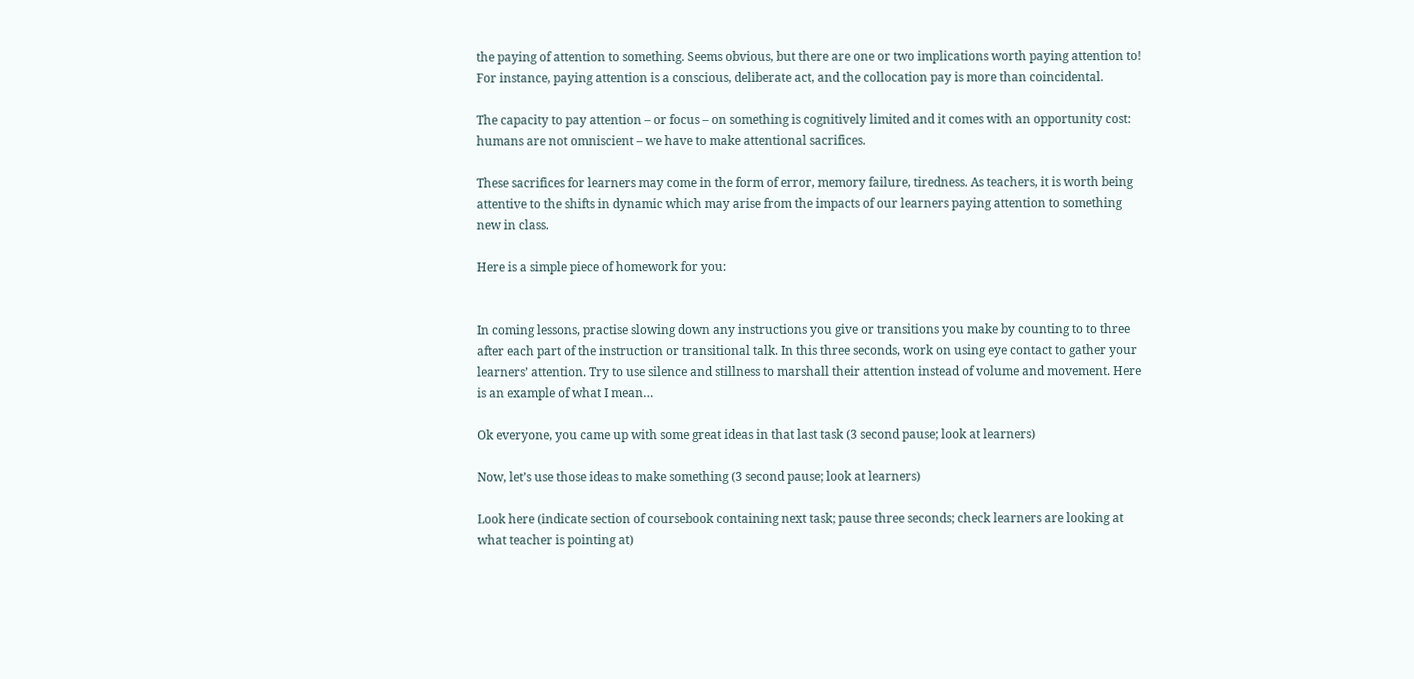the paying of attention to something. Seems obvious, but there are one or two implications worth paying attention to! For instance, paying attention is a conscious, deliberate act, and the collocation pay is more than coincidental.

The capacity to pay attention – or focus – on something is cognitively limited and it comes with an opportunity cost: humans are not omniscient – we have to make attentional sacrifices.

These sacrifices for learners may come in the form of error, memory failure, tiredness. As teachers, it is worth being attentive to the shifts in dynamic which may arise from the impacts of our learners paying attention to something new in class.

Here is a simple piece of homework for you:


In coming lessons, practise slowing down any instructions you give or transitions you make by counting to to three after each part of the instruction or transitional talk. In this three seconds, work on using eye contact to gather your learners’ attention. Try to use silence and stillness to marshall their attention instead of volume and movement. Here is an example of what I mean…

Ok everyone, you came up with some great ideas in that last task (3 second pause; look at learners)

Now, let’s use those ideas to make something (3 second pause; look at learners)

Look here (indicate section of coursebook containing next task; pause three seconds; check learners are looking at what teacher is pointing at)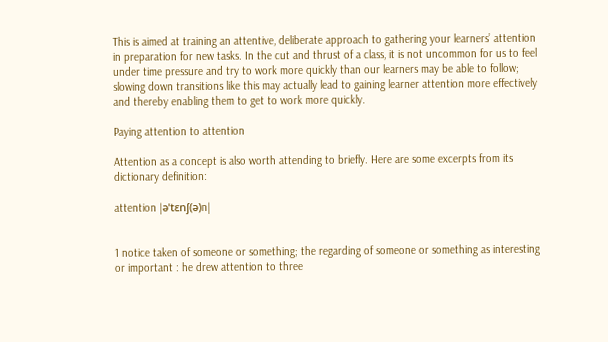This is aimed at training an attentive, deliberate approach to gathering your learners’ attention in preparation for new tasks. In the cut and thrust of a class, it is not uncommon for us to feel under time pressure and try to work more quickly than our learners may be able to follow; slowing down transitions like this may actually lead to gaining learner attention more effectively and thereby enabling them to get to work more quickly.

Paying attention to attention

Attention as a concept is also worth attending to briefly. Here are some excerpts from its dictionary definition:

attention |əˈtɛnʃ(ə)n|


1 notice taken of someone or something; the regarding of someone or something as interesting or important : he drew attention to three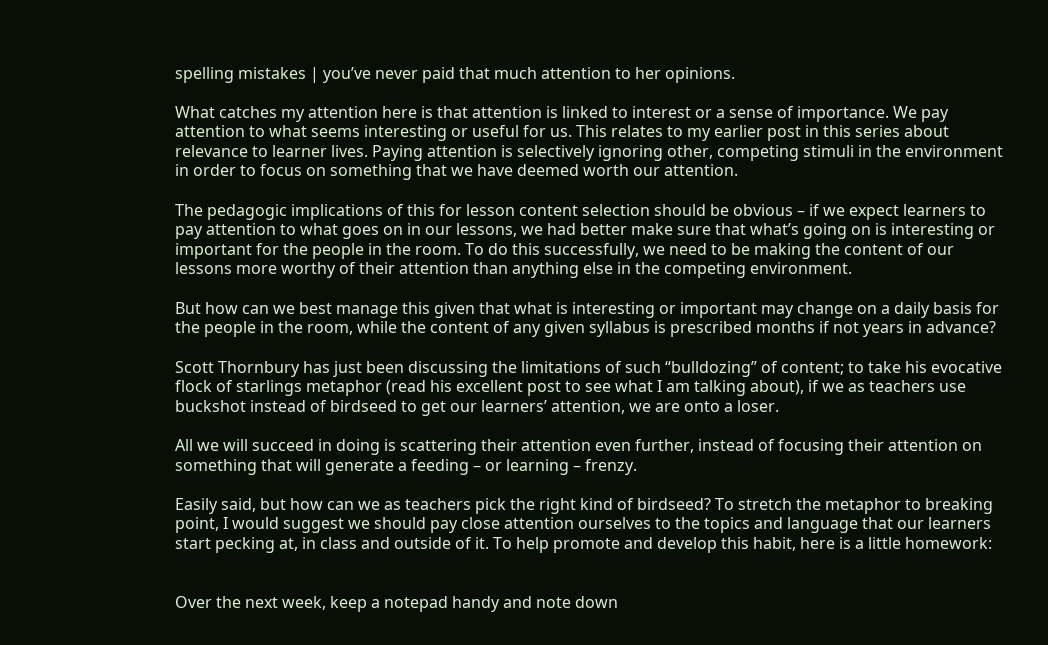spelling mistakes | you’ve never paid that much attention to her opinions.

What catches my attention here is that attention is linked to interest or a sense of importance. We pay attention to what seems interesting or useful for us. This relates to my earlier post in this series about relevance to learner lives. Paying attention is selectively ignoring other, competing stimuli in the environment in order to focus on something that we have deemed worth our attention.

The pedagogic implications of this for lesson content selection should be obvious – if we expect learners to pay attention to what goes on in our lessons, we had better make sure that what’s going on is interesting or important for the people in the room. To do this successfully, we need to be making the content of our lessons more worthy of their attention than anything else in the competing environment.

But how can we best manage this given that what is interesting or important may change on a daily basis for the people in the room, while the content of any given syllabus is prescribed months if not years in advance?

Scott Thornbury has just been discussing the limitations of such “bulldozing” of content; to take his evocative flock of starlings metaphor (read his excellent post to see what I am talking about), if we as teachers use buckshot instead of birdseed to get our learners’ attention, we are onto a loser.

All we will succeed in doing is scattering their attention even further, instead of focusing their attention on something that will generate a feeding – or learning – frenzy.

Easily said, but how can we as teachers pick the right kind of birdseed? To stretch the metaphor to breaking point, I would suggest we should pay close attention ourselves to the topics and language that our learners start pecking at, in class and outside of it. To help promote and develop this habit, here is a little homework:


Over the next week, keep a notepad handy and note down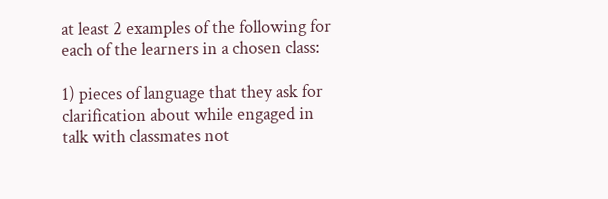at least 2 examples of the following for each of the learners in a chosen class:

1) pieces of language that they ask for clarification about while engaged in talk with classmates not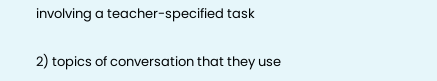involving a teacher-specified task

2) topics of conversation that they use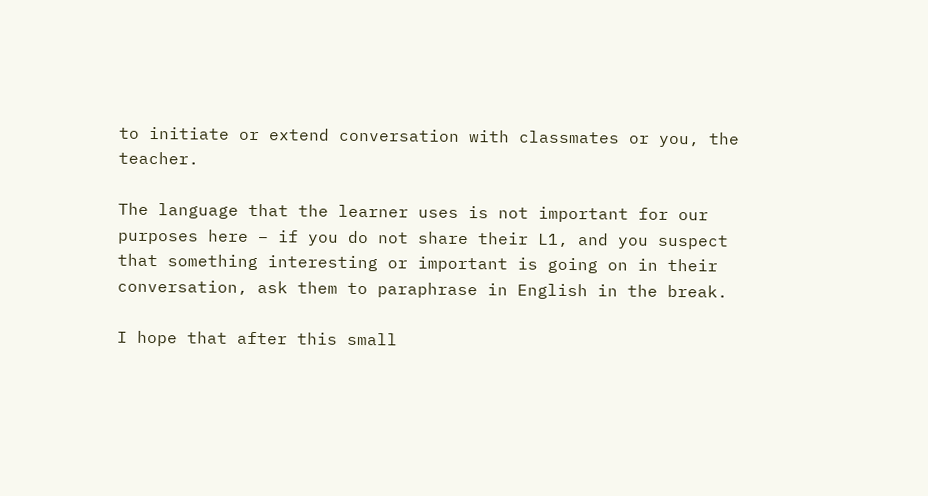to initiate or extend conversation with classmates or you, the teacher.

The language that the learner uses is not important for our purposes here – if you do not share their L1, and you suspect that something interesting or important is going on in their conversation, ask them to paraphrase in English in the break.

I hope that after this small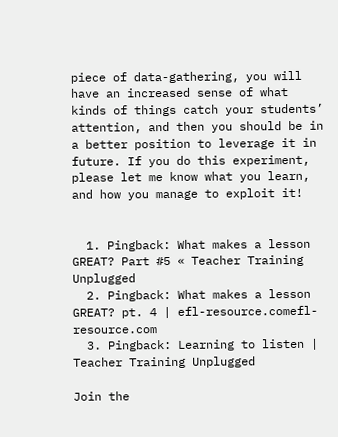piece of data-gathering, you will have an increased sense of what kinds of things catch your students’ attention, and then you should be in a better position to leverage it in future. If you do this experiment, please let me know what you learn, and how you manage to exploit it!


  1. Pingback: What makes a lesson GREAT? Part #5 « Teacher Training Unplugged
  2. Pingback: What makes a lesson GREAT? pt. 4 | efl-resource.comefl-resource.com
  3. Pingback: Learning to listen | Teacher Training Unplugged

Join the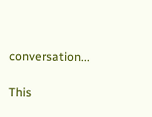conversation...

This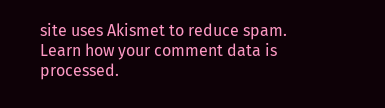site uses Akismet to reduce spam. Learn how your comment data is processed.